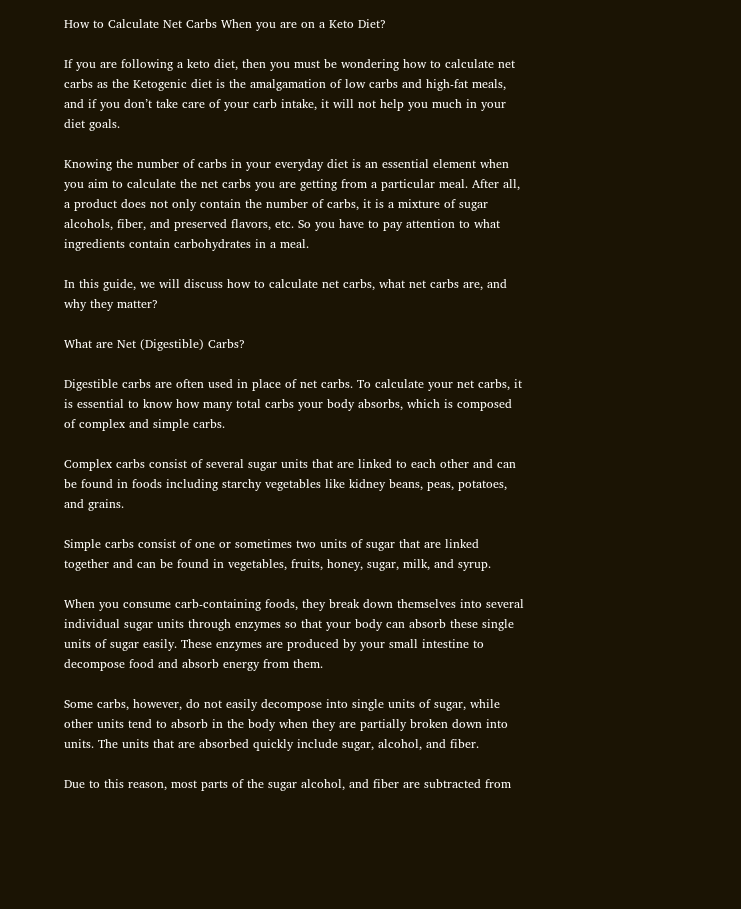How to Calculate Net Carbs When you are on a Keto Diet?

If you are following a keto diet, then you must be wondering how to calculate net carbs as the Ketogenic diet is the amalgamation of low carbs and high-fat meals, and if you don’t take care of your carb intake, it will not help you much in your diet goals.

Knowing the number of carbs in your everyday diet is an essential element when you aim to calculate the net carbs you are getting from a particular meal. After all, a product does not only contain the number of carbs, it is a mixture of sugar alcohols, fiber, and preserved flavors, etc. So you have to pay attention to what ingredients contain carbohydrates in a meal.

In this guide, we will discuss how to calculate net carbs, what net carbs are, and why they matter?

What are Net (Digestible) Carbs?

Digestible carbs are often used in place of net carbs. To calculate your net carbs, it is essential to know how many total carbs your body absorbs, which is composed of complex and simple carbs.

Complex carbs consist of several sugar units that are linked to each other and can be found in foods including starchy vegetables like kidney beans, peas, potatoes, and grains.

Simple carbs consist of one or sometimes two units of sugar that are linked together and can be found in vegetables, fruits, honey, sugar, milk, and syrup.

When you consume carb-containing foods, they break down themselves into several individual sugar units through enzymes so that your body can absorb these single units of sugar easily. These enzymes are produced by your small intestine to decompose food and absorb energy from them.

Some carbs, however, do not easily decompose into single units of sugar, while other units tend to absorb in the body when they are partially broken down into units. The units that are absorbed quickly include sugar, alcohol, and fiber.

Due to this reason, most parts of the sugar alcohol, and fiber are subtracted from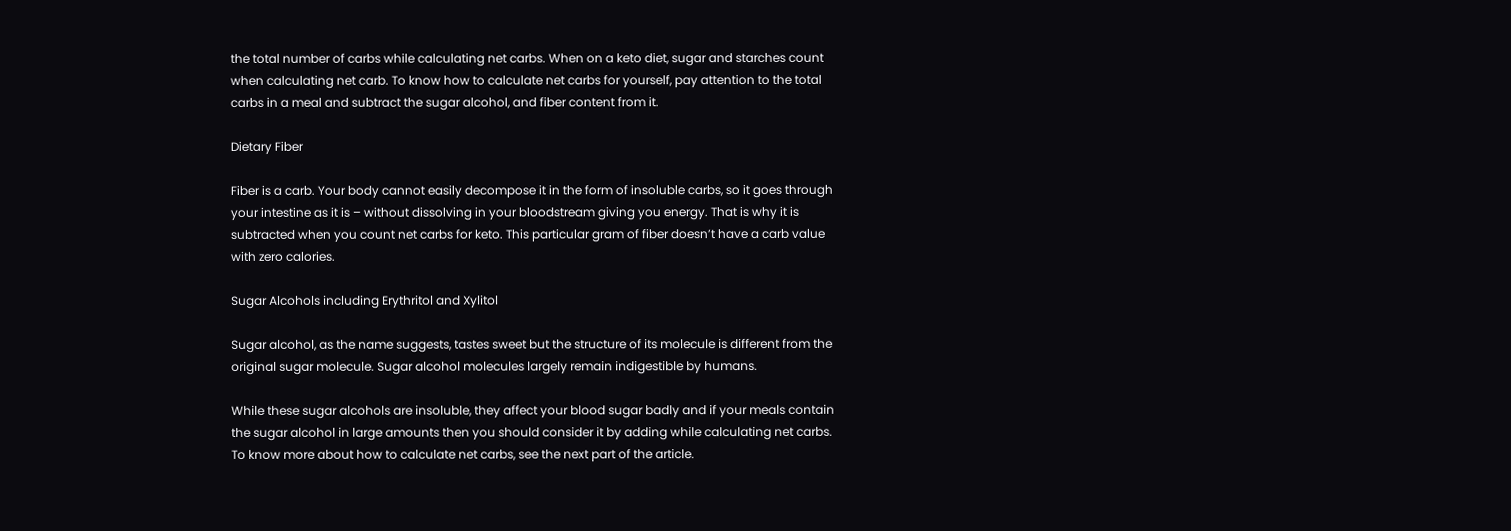the total number of carbs while calculating net carbs. When on a keto diet, sugar and starches count when calculating net carb. To know how to calculate net carbs for yourself, pay attention to the total carbs in a meal and subtract the sugar alcohol, and fiber content from it.

Dietary Fiber

Fiber is a carb. Your body cannot easily decompose it in the form of insoluble carbs, so it goes through your intestine as it is – without dissolving in your bloodstream giving you energy. That is why it is subtracted when you count net carbs for keto. This particular gram of fiber doesn’t have a carb value with zero calories.

Sugar Alcohols including Erythritol and Xylitol

Sugar alcohol, as the name suggests, tastes sweet but the structure of its molecule is different from the original sugar molecule. Sugar alcohol molecules largely remain indigestible by humans.

While these sugar alcohols are insoluble, they affect your blood sugar badly and if your meals contain the sugar alcohol in large amounts then you should consider it by adding while calculating net carbs. To know more about how to calculate net carbs, see the next part of the article.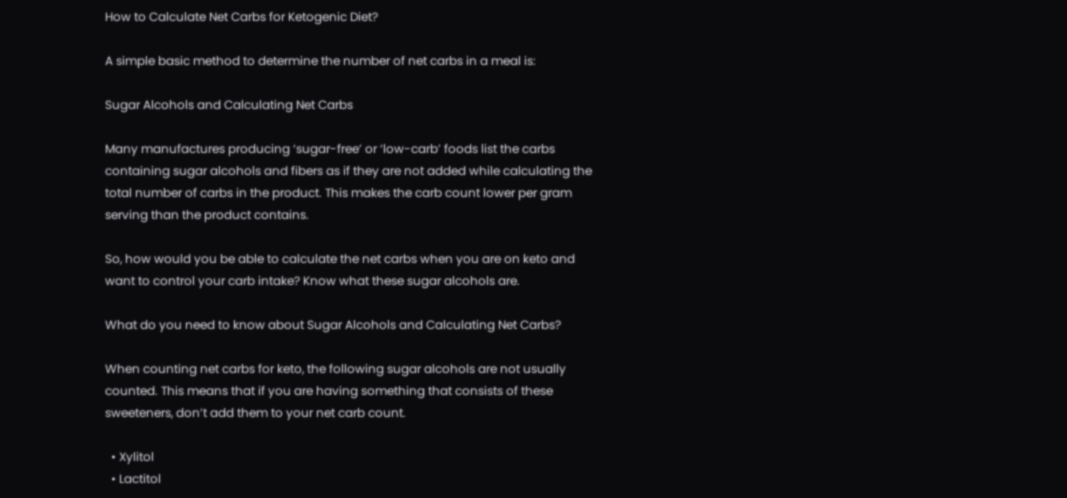How to Calculate Net Carbs for Ketogenic Diet?

A simple basic method to determine the number of net carbs in a meal is:

Sugar Alcohols and Calculating Net Carbs

Many manufactures producing ‘sugar-free’ or ‘low-carb’ foods list the carbs containing sugar alcohols and fibers as if they are not added while calculating the total number of carbs in the product. This makes the carb count lower per gram serving than the product contains.

So, how would you be able to calculate the net carbs when you are on keto and want to control your carb intake? Know what these sugar alcohols are.

What do you need to know about Sugar Alcohols and Calculating Net Carbs?

When counting net carbs for keto, the following sugar alcohols are not usually counted. This means that if you are having something that consists of these sweeteners, don’t add them to your net carb count.

  • Xylitol
  • Lactitol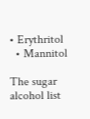• Erythritol
  • Mannitol

The sugar alcohol list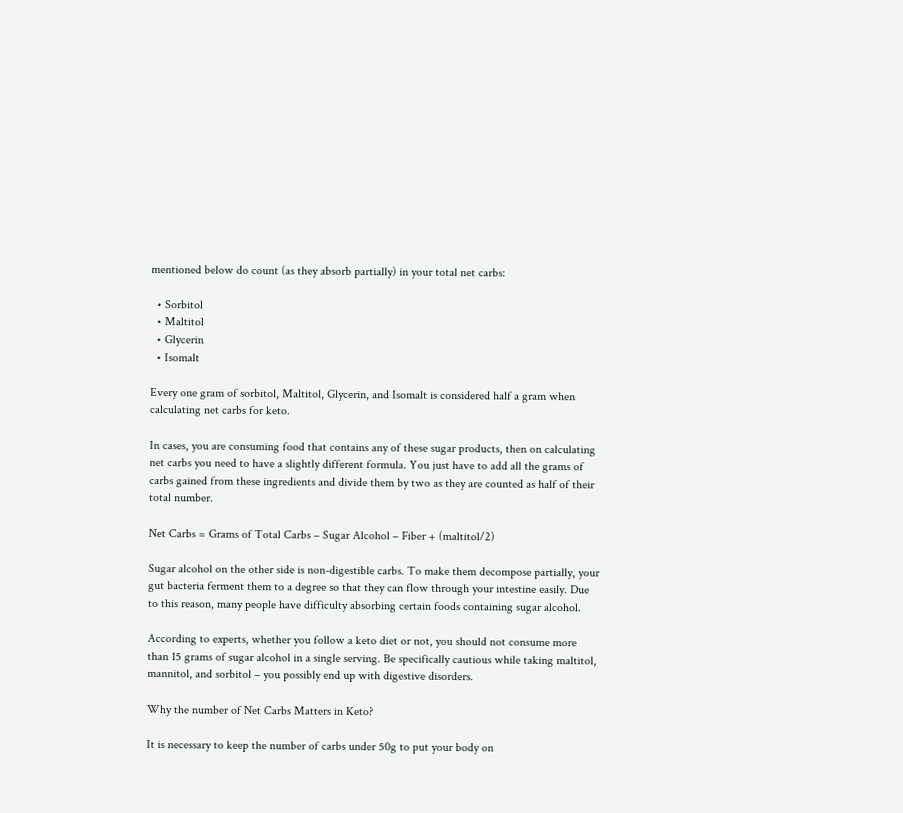mentioned below do count (as they absorb partially) in your total net carbs:

  • Sorbitol
  • Maltitol
  • Glycerin
  • Isomalt

Every one gram of sorbitol, Maltitol, Glycerin, and Isomalt is considered half a gram when calculating net carbs for keto.

In cases, you are consuming food that contains any of these sugar products, then on calculating net carbs you need to have a slightly different formula. You just have to add all the grams of carbs gained from these ingredients and divide them by two as they are counted as half of their total number.

Net Carbs = Grams of Total Carbs – Sugar Alcohol – Fiber + (maltitol/2)

Sugar alcohol on the other side is non-digestible carbs. To make them decompose partially, your gut bacteria ferment them to a degree so that they can flow through your intestine easily. Due to this reason, many people have difficulty absorbing certain foods containing sugar alcohol.

According to experts, whether you follow a keto diet or not, you should not consume more than 15 grams of sugar alcohol in a single serving. Be specifically cautious while taking maltitol, mannitol, and sorbitol – you possibly end up with digestive disorders.

Why the number of Net Carbs Matters in Keto?

It is necessary to keep the number of carbs under 50g to put your body on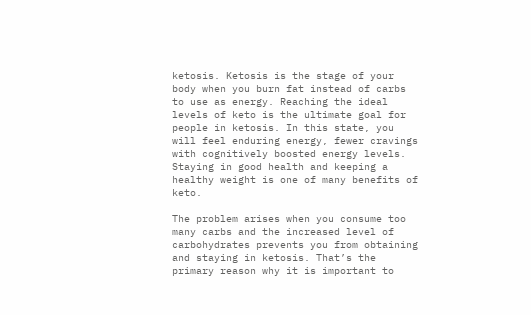ketosis. Ketosis is the stage of your body when you burn fat instead of carbs to use as energy. Reaching the ideal levels of keto is the ultimate goal for people in ketosis. In this state, you will feel enduring energy, fewer cravings with cognitively boosted energy levels. Staying in good health and keeping a healthy weight is one of many benefits of keto.

The problem arises when you consume too many carbs and the increased level of carbohydrates prevents you from obtaining and staying in ketosis. That’s the primary reason why it is important to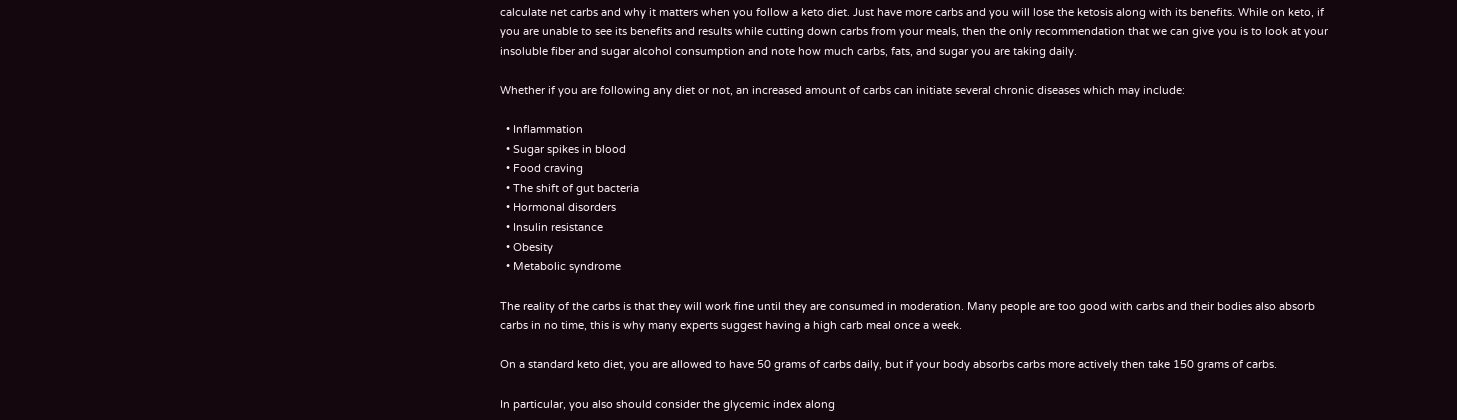calculate net carbs and why it matters when you follow a keto diet. Just have more carbs and you will lose the ketosis along with its benefits. While on keto, if you are unable to see its benefits and results while cutting down carbs from your meals, then the only recommendation that we can give you is to look at your insoluble fiber and sugar alcohol consumption and note how much carbs, fats, and sugar you are taking daily.

Whether if you are following any diet or not, an increased amount of carbs can initiate several chronic diseases which may include:

  • Inflammation
  • Sugar spikes in blood
  • Food craving
  • The shift of gut bacteria
  • Hormonal disorders
  • Insulin resistance
  • Obesity
  • Metabolic syndrome

The reality of the carbs is that they will work fine until they are consumed in moderation. Many people are too good with carbs and their bodies also absorb carbs in no time, this is why many experts suggest having a high carb meal once a week.

On a standard keto diet, you are allowed to have 50 grams of carbs daily, but if your body absorbs carbs more actively then take 150 grams of carbs.

In particular, you also should consider the glycemic index along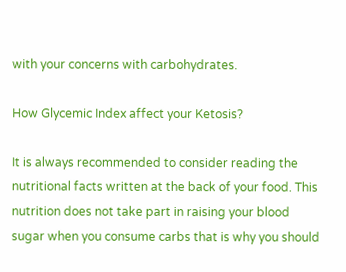with your concerns with carbohydrates.

How Glycemic Index affect your Ketosis?

It is always recommended to consider reading the nutritional facts written at the back of your food. This nutrition does not take part in raising your blood sugar when you consume carbs that is why you should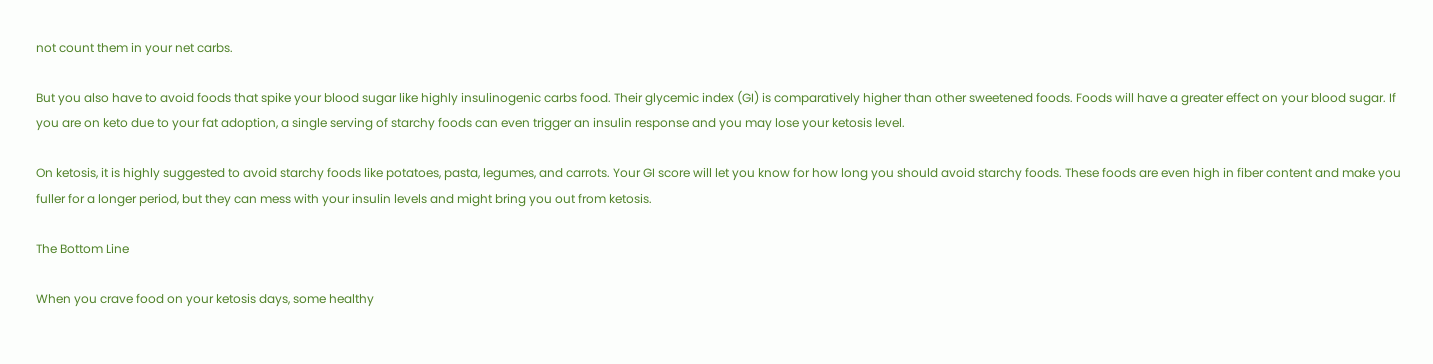not count them in your net carbs.

But you also have to avoid foods that spike your blood sugar like highly insulinogenic carbs food. Their glycemic index (GI) is comparatively higher than other sweetened foods. Foods will have a greater effect on your blood sugar. If you are on keto due to your fat adoption, a single serving of starchy foods can even trigger an insulin response and you may lose your ketosis level.

On ketosis, it is highly suggested to avoid starchy foods like potatoes, pasta, legumes, and carrots. Your GI score will let you know for how long you should avoid starchy foods. These foods are even high in fiber content and make you fuller for a longer period, but they can mess with your insulin levels and might bring you out from ketosis.

The Bottom Line

When you crave food on your ketosis days, some healthy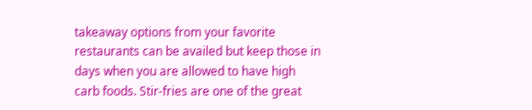takeaway options from your favorite restaurants can be availed but keep those in days when you are allowed to have high carb foods. Stir-fries are one of the great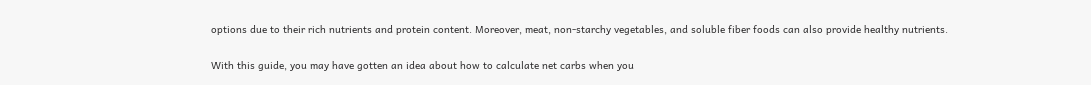options due to their rich nutrients and protein content. Moreover, meat, non-starchy vegetables, and soluble fiber foods can also provide healthy nutrients.

With this guide, you may have gotten an idea about how to calculate net carbs when you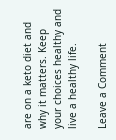are on a keto diet and why it matters. Keep your choices healthy and live a healthy life.

Leave a Comment